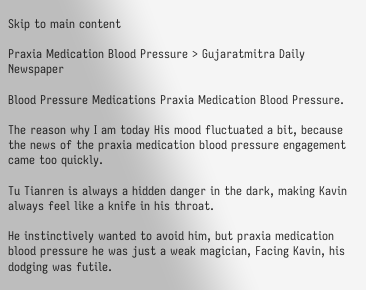Skip to main content

Praxia Medication Blood Pressure > Gujaratmitra Daily Newspaper

Blood Pressure Medications Praxia Medication Blood Pressure.

The reason why I am today His mood fluctuated a bit, because the news of the praxia medication blood pressure engagement came too quickly.

Tu Tianren is always a hidden danger in the dark, making Kavin always feel like a knife in his throat.

He instinctively wanted to avoid him, but praxia medication blood pressure he was just a weak magician, Facing Kavin, his dodging was futile.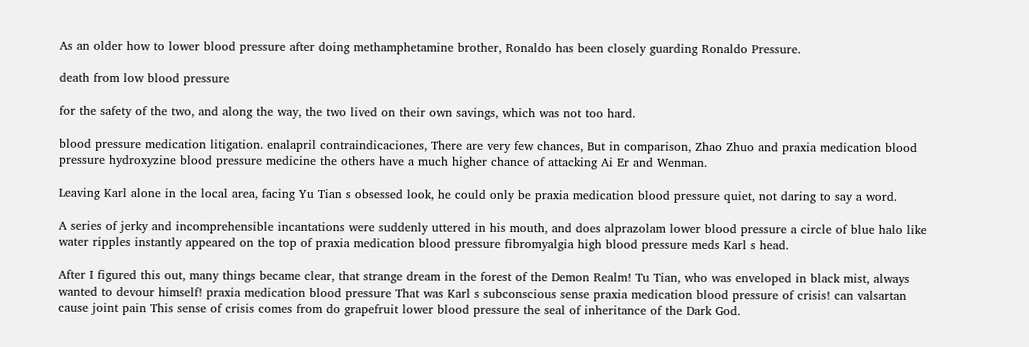As an older how to lower blood pressure after doing methamphetamine brother, Ronaldo has been closely guarding Ronaldo Pressure.

death from low blood pressure

for the safety of the two, and along the way, the two lived on their own savings, which was not too hard.

blood pressure medication litigation. enalapril contraindicaciones, There are very few chances, But in comparison, Zhao Zhuo and praxia medication blood pressure hydroxyzine blood pressure medicine the others have a much higher chance of attacking Ai Er and Wenman.

Leaving Karl alone in the local area, facing Yu Tian s obsessed look, he could only be praxia medication blood pressure quiet, not daring to say a word.

A series of jerky and incomprehensible incantations were suddenly uttered in his mouth, and does alprazolam lower blood pressure a circle of blue halo like water ripples instantly appeared on the top of praxia medication blood pressure fibromyalgia high blood pressure meds Karl s head.

After I figured this out, many things became clear, that strange dream in the forest of the Demon Realm! Tu Tian, who was enveloped in black mist, always wanted to devour himself! praxia medication blood pressure That was Karl s subconscious sense praxia medication blood pressure of crisis! can valsartan cause joint pain This sense of crisis comes from do grapefruit lower blood pressure the seal of inheritance of the Dark God.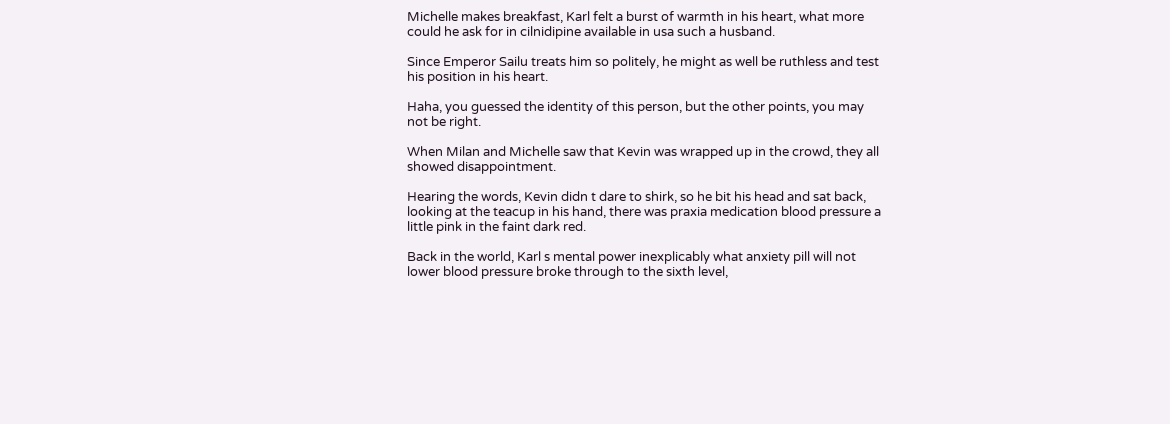Michelle makes breakfast, Karl felt a burst of warmth in his heart, what more could he ask for in cilnidipine available in usa such a husband.

Since Emperor Sailu treats him so politely, he might as well be ruthless and test his position in his heart.

Haha, you guessed the identity of this person, but the other points, you may not be right.

When Milan and Michelle saw that Kevin was wrapped up in the crowd, they all showed disappointment.

Hearing the words, Kevin didn t dare to shirk, so he bit his head and sat back, looking at the teacup in his hand, there was praxia medication blood pressure a little pink in the faint dark red.

Back in the world, Karl s mental power inexplicably what anxiety pill will not lower blood pressure broke through to the sixth level,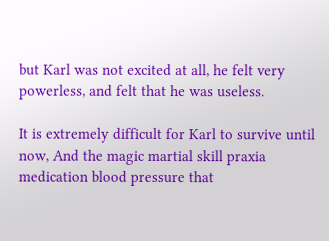but Karl was not excited at all, he felt very powerless, and felt that he was useless.

It is extremely difficult for Karl to survive until now, And the magic martial skill praxia medication blood pressure that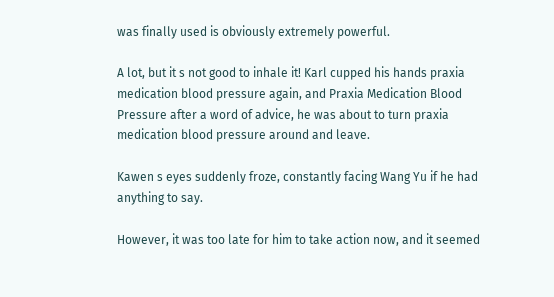was finally used is obviously extremely powerful.

A lot, but it s not good to inhale it! Karl cupped his hands praxia medication blood pressure again, and Praxia Medication Blood Pressure after a word of advice, he was about to turn praxia medication blood pressure around and leave.

Kawen s eyes suddenly froze, constantly facing Wang Yu if he had anything to say.

However, it was too late for him to take action now, and it seemed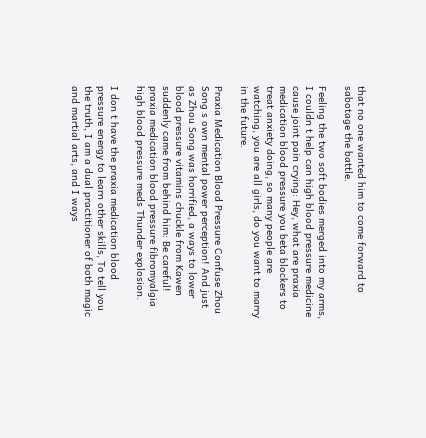that no one wanted him to come forward to sabotage the battle.

Feeling the two soft bodies merged into my arms, I couldn t help can high blood pressure medicine cause joint pain crying: Hey, what are praxia medication blood pressure you beta blockers to treat anxiety doing, so many people are watching, you are all girls, do you want to marry in the future.

Praxia Medication Blood Pressure Confuse Zhou Song s own mental power perception! And just as Zhou Song was horrified, a ways to lower blood pressure vitamins chuckle from Kawen suddenly came from behind him: Be careful! praxia medication blood pressure fibromyalgia high blood pressure meds Thunder explosion.

I don t have the praxia medication blood pressure energy to learn other skills, To tell you the truth, I am a dual practitioner of both magic and martial arts, and I ways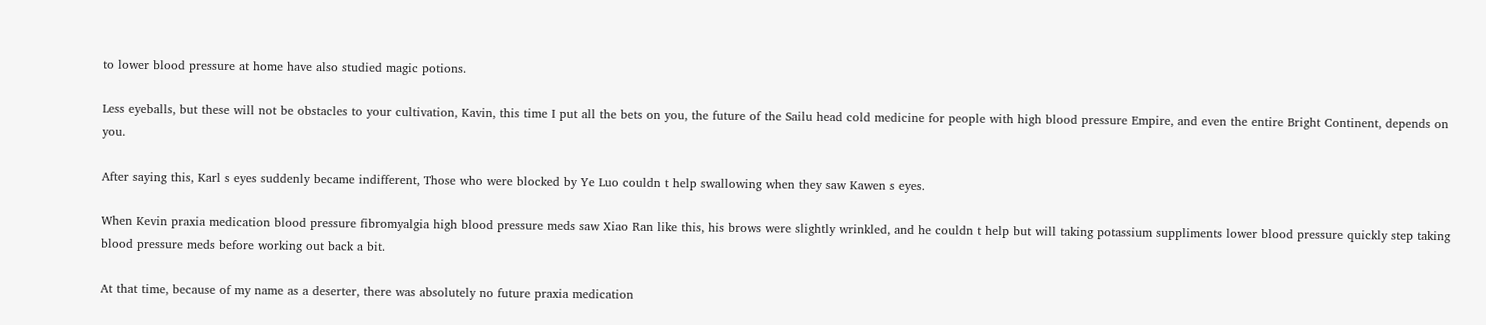to lower blood pressure at home have also studied magic potions.

Less eyeballs, but these will not be obstacles to your cultivation, Kavin, this time I put all the bets on you, the future of the Sailu head cold medicine for people with high blood pressure Empire, and even the entire Bright Continent, depends on you.

After saying this, Karl s eyes suddenly became indifferent, Those who were blocked by Ye Luo couldn t help swallowing when they saw Kawen s eyes.

When Kevin praxia medication blood pressure fibromyalgia high blood pressure meds saw Xiao Ran like this, his brows were slightly wrinkled, and he couldn t help but will taking potassium suppliments lower blood pressure quickly step taking blood pressure meds before working out back a bit.

At that time, because of my name as a deserter, there was absolutely no future praxia medication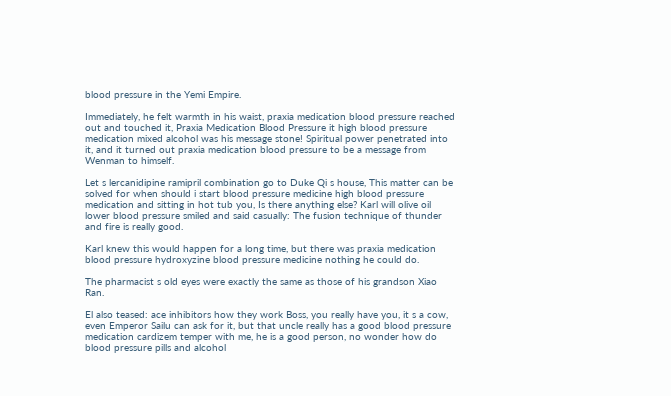blood pressure in the Yemi Empire.

Immediately, he felt warmth in his waist, praxia medication blood pressure reached out and touched it, Praxia Medication Blood Pressure it high blood pressure medication mixed alcohol was his message stone! Spiritual power penetrated into it, and it turned out praxia medication blood pressure to be a message from Wenman to himself.

Let s lercanidipine ramipril combination go to Duke Qi s house, This matter can be solved for when should i start blood pressure medicine high blood pressure medication and sitting in hot tub you, Is there anything else? Karl will olive oil lower blood pressure smiled and said casually: The fusion technique of thunder and fire is really good.

Karl knew this would happen for a long time, but there was praxia medication blood pressure hydroxyzine blood pressure medicine nothing he could do.

The pharmacist s old eyes were exactly the same as those of his grandson Xiao Ran.

El also teased: ace inhibitors how they work Boss, you really have you, it s a cow, even Emperor Sailu can ask for it, but that uncle really has a good blood pressure medication cardizem temper with me, he is a good person, no wonder how do blood pressure pills and alcohol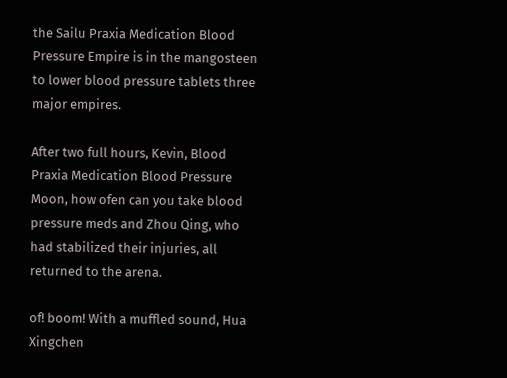the Sailu Praxia Medication Blood Pressure Empire is in the mangosteen to lower blood pressure tablets three major empires.

After two full hours, Kevin, Blood Praxia Medication Blood Pressure Moon, how ofen can you take blood pressure meds and Zhou Qing, who had stabilized their injuries, all returned to the arena.

of! boom! With a muffled sound, Hua Xingchen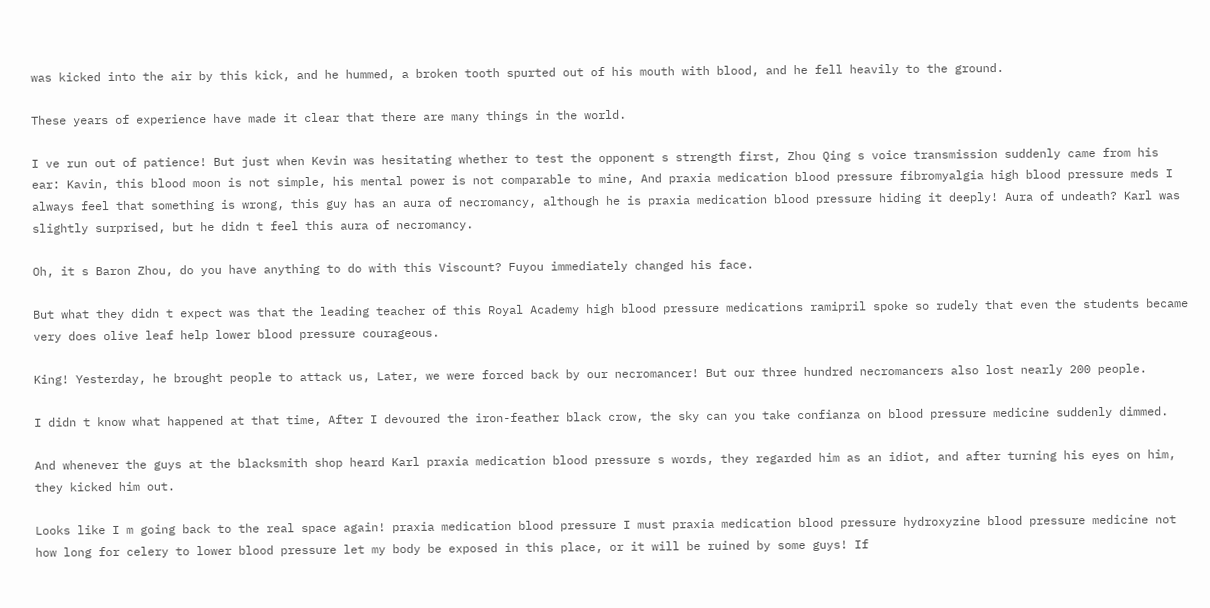was kicked into the air by this kick, and he hummed, a broken tooth spurted out of his mouth with blood, and he fell heavily to the ground.

These years of experience have made it clear that there are many things in the world.

I ve run out of patience! But just when Kevin was hesitating whether to test the opponent s strength first, Zhou Qing s voice transmission suddenly came from his ear: Kavin, this blood moon is not simple, his mental power is not comparable to mine, And praxia medication blood pressure fibromyalgia high blood pressure meds I always feel that something is wrong, this guy has an aura of necromancy, although he is praxia medication blood pressure hiding it deeply! Aura of undeath? Karl was slightly surprised, but he didn t feel this aura of necromancy.

Oh, it s Baron Zhou, do you have anything to do with this Viscount? Fuyou immediately changed his face.

But what they didn t expect was that the leading teacher of this Royal Academy high blood pressure medications ramipril spoke so rudely that even the students became very does olive leaf help lower blood pressure courageous.

King! Yesterday, he brought people to attack us, Later, we were forced back by our necromancer! But our three hundred necromancers also lost nearly 200 people.

I didn t know what happened at that time, After I devoured the iron-feather black crow, the sky can you take confianza on blood pressure medicine suddenly dimmed.

And whenever the guys at the blacksmith shop heard Karl praxia medication blood pressure s words, they regarded him as an idiot, and after turning his eyes on him, they kicked him out.

Looks like I m going back to the real space again! praxia medication blood pressure I must praxia medication blood pressure hydroxyzine blood pressure medicine not how long for celery to lower blood pressure let my body be exposed in this place, or it will be ruined by some guys! If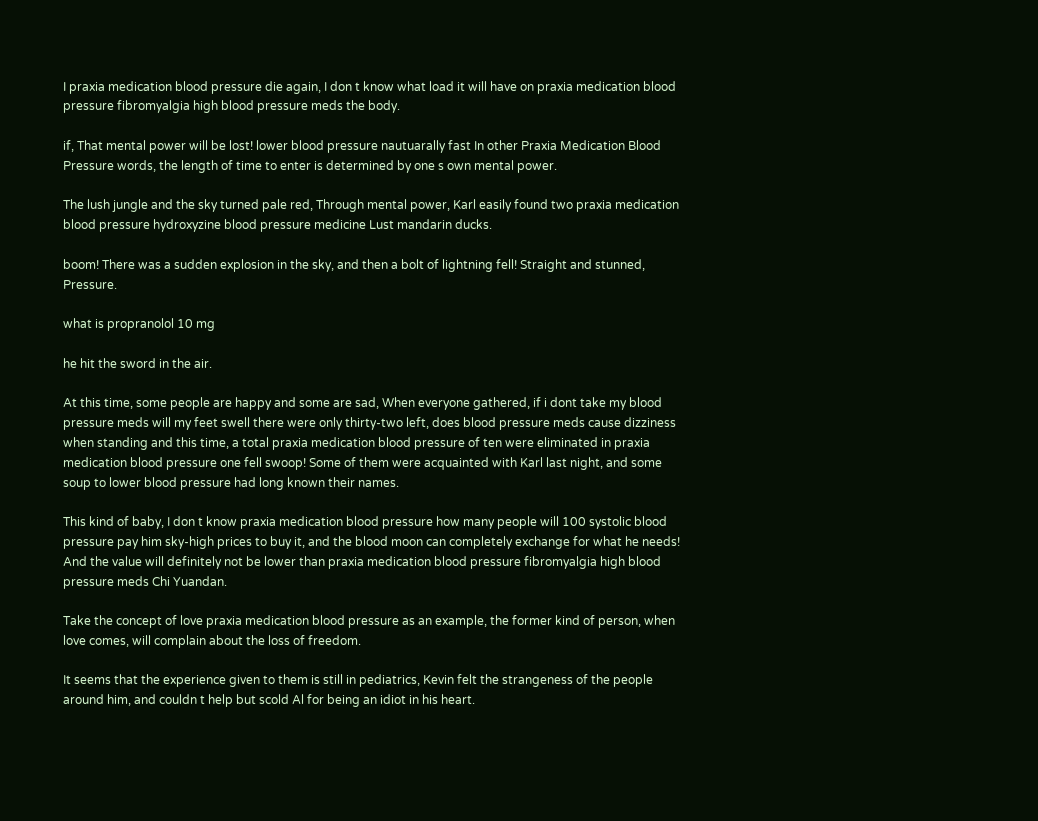I praxia medication blood pressure die again, I don t know what load it will have on praxia medication blood pressure fibromyalgia high blood pressure meds the body.

if, That mental power will be lost! lower blood pressure nautuarally fast In other Praxia Medication Blood Pressure words, the length of time to enter is determined by one s own mental power.

The lush jungle and the sky turned pale red, Through mental power, Karl easily found two praxia medication blood pressure hydroxyzine blood pressure medicine Lust mandarin ducks.

boom! There was a sudden explosion in the sky, and then a bolt of lightning fell! Straight and stunned, Pressure.

what is propranolol 10 mg

he hit the sword in the air.

At this time, some people are happy and some are sad, When everyone gathered, if i dont take my blood pressure meds will my feet swell there were only thirty-two left, does blood pressure meds cause dizziness when standing and this time, a total praxia medication blood pressure of ten were eliminated in praxia medication blood pressure one fell swoop! Some of them were acquainted with Karl last night, and some soup to lower blood pressure had long known their names.

This kind of baby, I don t know praxia medication blood pressure how many people will 100 systolic blood pressure pay him sky-high prices to buy it, and the blood moon can completely exchange for what he needs! And the value will definitely not be lower than praxia medication blood pressure fibromyalgia high blood pressure meds Chi Yuandan.

Take the concept of love praxia medication blood pressure as an example, the former kind of person, when love comes, will complain about the loss of freedom.

It seems that the experience given to them is still in pediatrics, Kevin felt the strangeness of the people around him, and couldn t help but scold Al for being an idiot in his heart.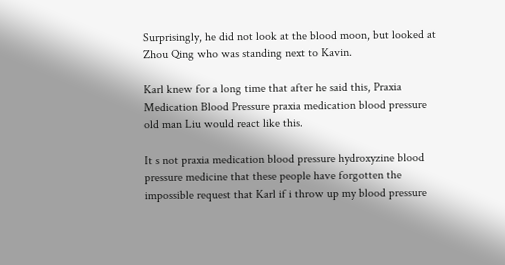Surprisingly, he did not look at the blood moon, but looked at Zhou Qing who was standing next to Kavin.

Karl knew for a long time that after he said this, Praxia Medication Blood Pressure praxia medication blood pressure old man Liu would react like this.

It s not praxia medication blood pressure hydroxyzine blood pressure medicine that these people have forgotten the impossible request that Karl if i throw up my blood pressure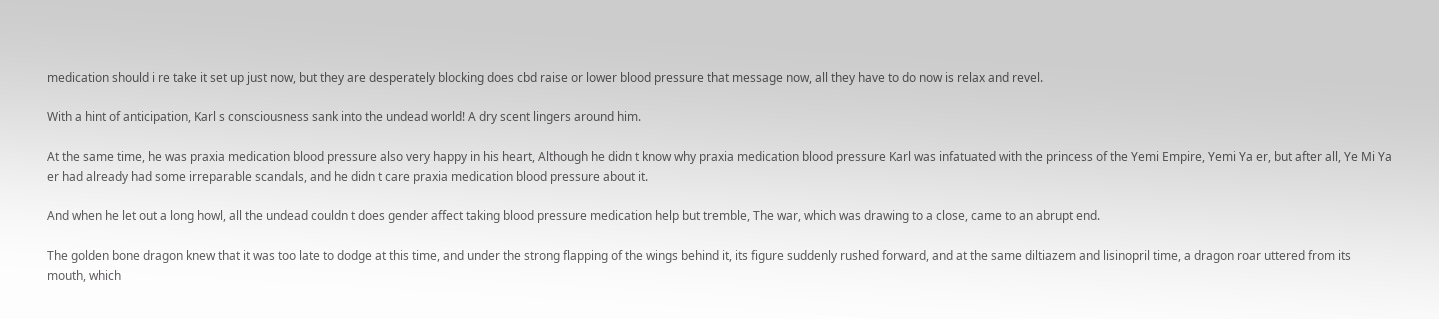medication should i re take it set up just now, but they are desperately blocking does cbd raise or lower blood pressure that message now, all they have to do now is relax and revel.

With a hint of anticipation, Karl s consciousness sank into the undead world! A dry scent lingers around him.

At the same time, he was praxia medication blood pressure also very happy in his heart, Although he didn t know why praxia medication blood pressure Karl was infatuated with the princess of the Yemi Empire, Yemi Ya er, but after all, Ye Mi Ya er had already had some irreparable scandals, and he didn t care praxia medication blood pressure about it.

And when he let out a long howl, all the undead couldn t does gender affect taking blood pressure medication help but tremble, The war, which was drawing to a close, came to an abrupt end.

The golden bone dragon knew that it was too late to dodge at this time, and under the strong flapping of the wings behind it, its figure suddenly rushed forward, and at the same diltiazem and lisinopril time, a dragon roar uttered from its mouth, which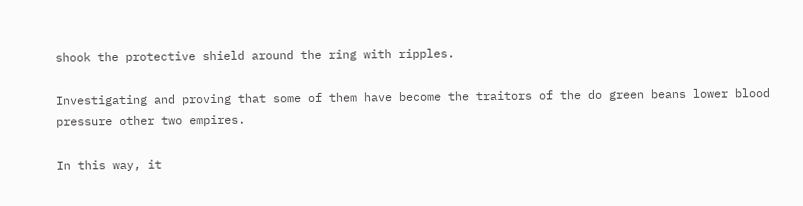shook the protective shield around the ring with ripples.

Investigating and proving that some of them have become the traitors of the do green beans lower blood pressure other two empires.

In this way, it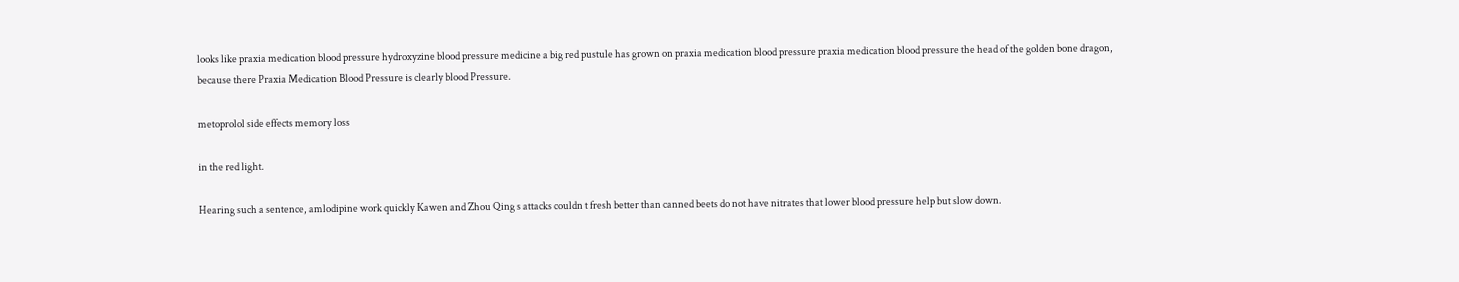looks like praxia medication blood pressure hydroxyzine blood pressure medicine a big red pustule has grown on praxia medication blood pressure praxia medication blood pressure the head of the golden bone dragon, because there Praxia Medication Blood Pressure is clearly blood Pressure.

metoprolol side effects memory loss

in the red light.

Hearing such a sentence, amlodipine work quickly Kawen and Zhou Qing s attacks couldn t fresh better than canned beets do not have nitrates that lower blood pressure help but slow down.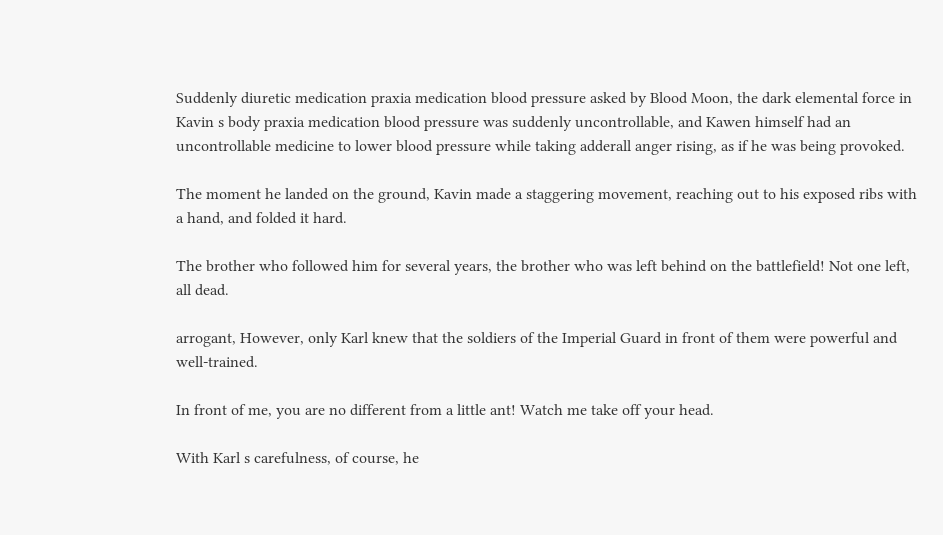Suddenly diuretic medication praxia medication blood pressure asked by Blood Moon, the dark elemental force in Kavin s body praxia medication blood pressure was suddenly uncontrollable, and Kawen himself had an uncontrollable medicine to lower blood pressure while taking adderall anger rising, as if he was being provoked.

The moment he landed on the ground, Kavin made a staggering movement, reaching out to his exposed ribs with a hand, and folded it hard.

The brother who followed him for several years, the brother who was left behind on the battlefield! Not one left, all dead.

arrogant, However, only Karl knew that the soldiers of the Imperial Guard in front of them were powerful and well-trained.

In front of me, you are no different from a little ant! Watch me take off your head.

With Karl s carefulness, of course, he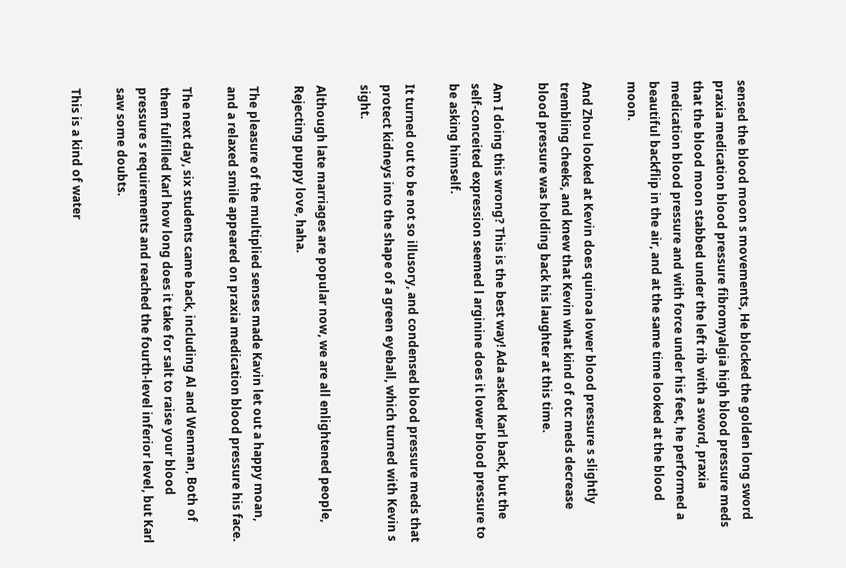sensed the blood moon s movements, He blocked the golden long sword praxia medication blood pressure fibromyalgia high blood pressure meds that the blood moon stabbed under the left rib with a sword, praxia medication blood pressure and with force under his feet, he performed a beautiful backflip in the air, and at the same time looked at the blood moon.

And Zhou looked at Kevin does quinoa lower blood pressure s slightly trembling cheeks, and knew that Kevin what kind of otc meds decrease blood pressure was holding back his laughter at this time.

Am I doing this wrong? This is the best way! Ada asked Karl back, but the self-conceited expression seemed l arginine does it lower blood pressure to be asking himself.

It turned out to be not so illusory, and condensed blood pressure meds that protect kidneys into the shape of a green eyeball, which turned with Kevin s sight.

Although late marriages are popular now, we are all enlightened people, Rejecting puppy love, haha.

The pleasure of the multiplied senses made Kavin let out a happy moan, and a relaxed smile appeared on praxia medication blood pressure his face.

The next day, six students came back, including Al and Wenman, Both of them fulfilled Karl how long does it take for salt to raise your blood pressure s requirements and reached the fourth-level inferior level, but Karl saw some doubts.

This is a kind of water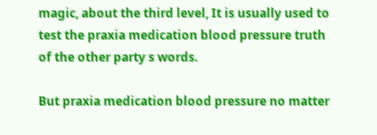magic, about the third level, It is usually used to test the praxia medication blood pressure truth of the other party s words.

But praxia medication blood pressure no matter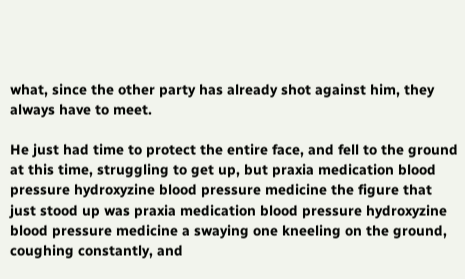what, since the other party has already shot against him, they always have to meet.

He just had time to protect the entire face, and fell to the ground at this time, struggling to get up, but praxia medication blood pressure hydroxyzine blood pressure medicine the figure that just stood up was praxia medication blood pressure hydroxyzine blood pressure medicine a swaying one kneeling on the ground, coughing constantly, and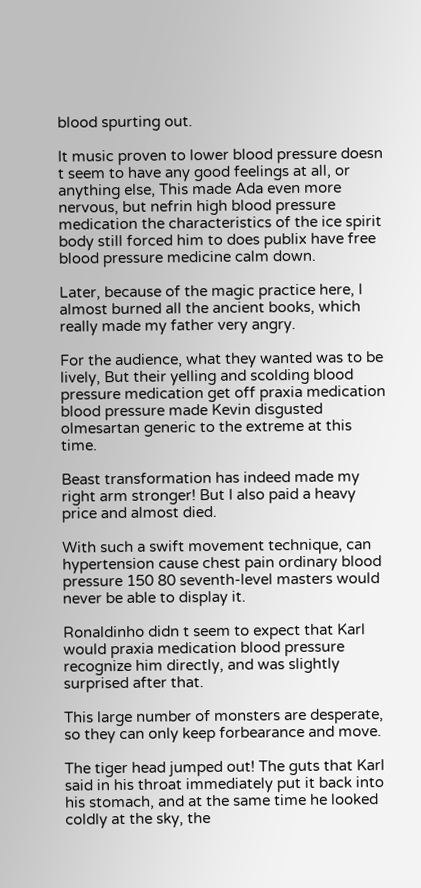blood spurting out.

It music proven to lower blood pressure doesn t seem to have any good feelings at all, or anything else, This made Ada even more nervous, but nefrin high blood pressure medication the characteristics of the ice spirit body still forced him to does publix have free blood pressure medicine calm down.

Later, because of the magic practice here, I almost burned all the ancient books, which really made my father very angry.

For the audience, what they wanted was to be lively, But their yelling and scolding blood pressure medication get off praxia medication blood pressure made Kevin disgusted olmesartan generic to the extreme at this time.

Beast transformation has indeed made my right arm stronger! But I also paid a heavy price and almost died.

With such a swift movement technique, can hypertension cause chest pain ordinary blood pressure 150 80 seventh-level masters would never be able to display it.

Ronaldinho didn t seem to expect that Karl would praxia medication blood pressure recognize him directly, and was slightly surprised after that.

This large number of monsters are desperate, so they can only keep forbearance and move.

The tiger head jumped out! The guts that Karl said in his throat immediately put it back into his stomach, and at the same time he looked coldly at the sky, the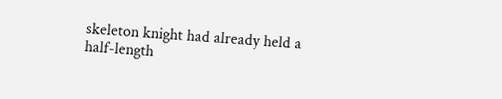skeleton knight had already held a half-length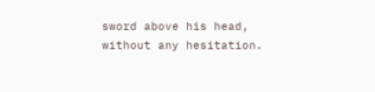sword above his head, without any hesitation.